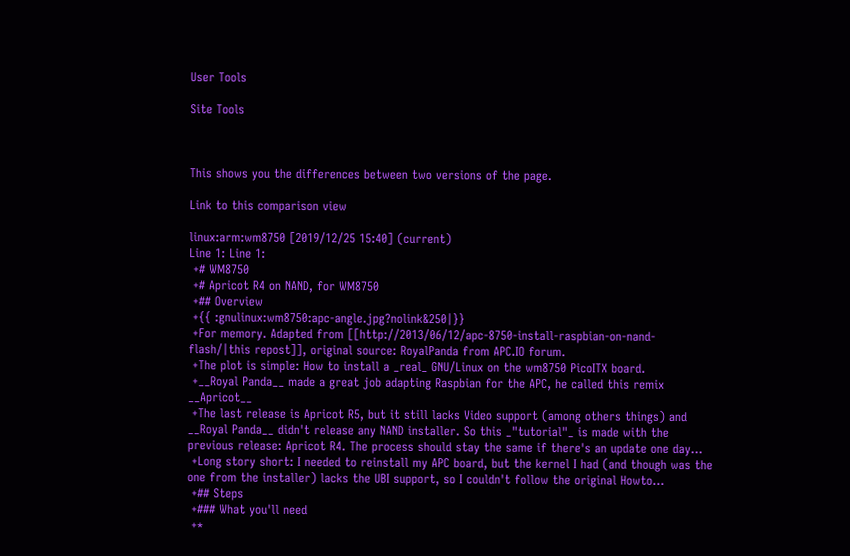User Tools

Site Tools



This shows you the differences between two versions of the page.

Link to this comparison view

linux:arm:wm8750 [2019/12/25 15:40] (current)
Line 1: Line 1:
 +# WM8750
 +# Apricot R4 on NAND, for WM8750
 +## Overview
 +{{ :gnulinux:wm8750:apc-angle.jpg?nolink&250|}}
 +For memory. Adapted from [[http://2013/06/12/apc-8750-install-raspbian-on-nand-flash/|this repost]], original source: RoyalPanda from APC.IO forum.
 +The plot is simple: How to install a _real_ GNU/Linux on the wm8750 PicoITX board.
 +__Royal Panda__ made a great job adapting Raspbian for the APC, he called this remix __Apricot__
 +The last release is Apricot R5, but it still lacks Video support (among others things) and __Royal Panda__ didn't release any NAND installer. So this _"tutorial"_ is made with the previous release: Apricot R4. The process should stay the same if there's an update one day...
 +Long story short: I needed to reinstall my APC board, but the kernel I had (and though was the one from the installer) lacks the UBI support, so I couldn't follow the original Howto...
 +## Steps
 +### What you'll need
 +*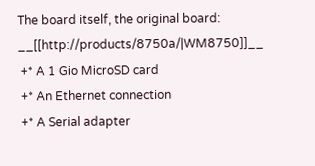The board itself, the original board: __[[http://products/8750a/|WM8750]]__
 +* A 1 Gio MicroSD card
 +* An Ethernet connection
 +* A Serial adapter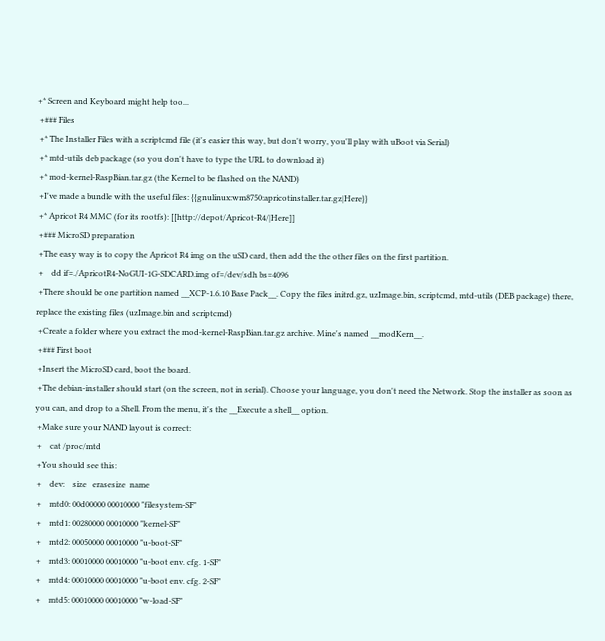+* Screen and Keyboard might help too...
 +### Files
 +* The Installer Files with a scriptcmd file (it's easier this way, but don't worry, you'll play with uBoot via Serial)
 +* mtd-utils deb package (so you don't have to type the URL to download it)
 +* mod-kernel-RaspBian.tar.gz (the Kernel to be flashed on the NAND)
 +I've made a bundle with the useful files: {{gnulinux:wm8750:apricotinstaller.tar.gz|Here}}
 +* Apricot R4 MMC (for its rootfs): [[http://depot/Apricot-R4/|Here]]
 +### MicroSD preparation
 +The easy way is to copy the Apricot R4 img on the uSD card, then add the the other files on the first partition.
 +    dd if=./ApricotR4-NoGUI-1G-SDCARD.img of=/dev/sdh bs=4096
 +There should be one partition named __XCP-1.6.10 Base Pack__. Copy the files initrd.gz, uzImage.bin, scriptcmd, mtd-utils (DEB package) there, replace the existing files (uzImage.bin and scriptcmd)
 +Create a folder where you extract the mod-kernel-RaspBian.tar.gz archive. Mine's named __modKern__.
 +### First boot
 +Insert the MicroSD card, boot the board.
 +The debian-installer should start (on the screen, not in serial). Choose your language, you don't need the Network. Stop the installer as soon as you can, and drop to a Shell. From the menu, it's the __Execute a shell__ option.
 +Make sure your NAND layout is correct:
 +    cat /proc/mtd
 +You should see this:
 +    dev:    size   erasesize  name
 +    mtd0: 00d00000 00010000 "filesystem-SF"
 +    mtd1: 00280000 00010000 "kernel-SF"
 +    mtd2: 00050000 00010000 "u-boot-SF"
 +    mtd3: 00010000 00010000 "u-boot env. cfg. 1-SF"
 +    mtd4: 00010000 00010000 "u-boot env. cfg. 2-SF"
 +    mtd5: 00010000 00010000 "w-load-SF"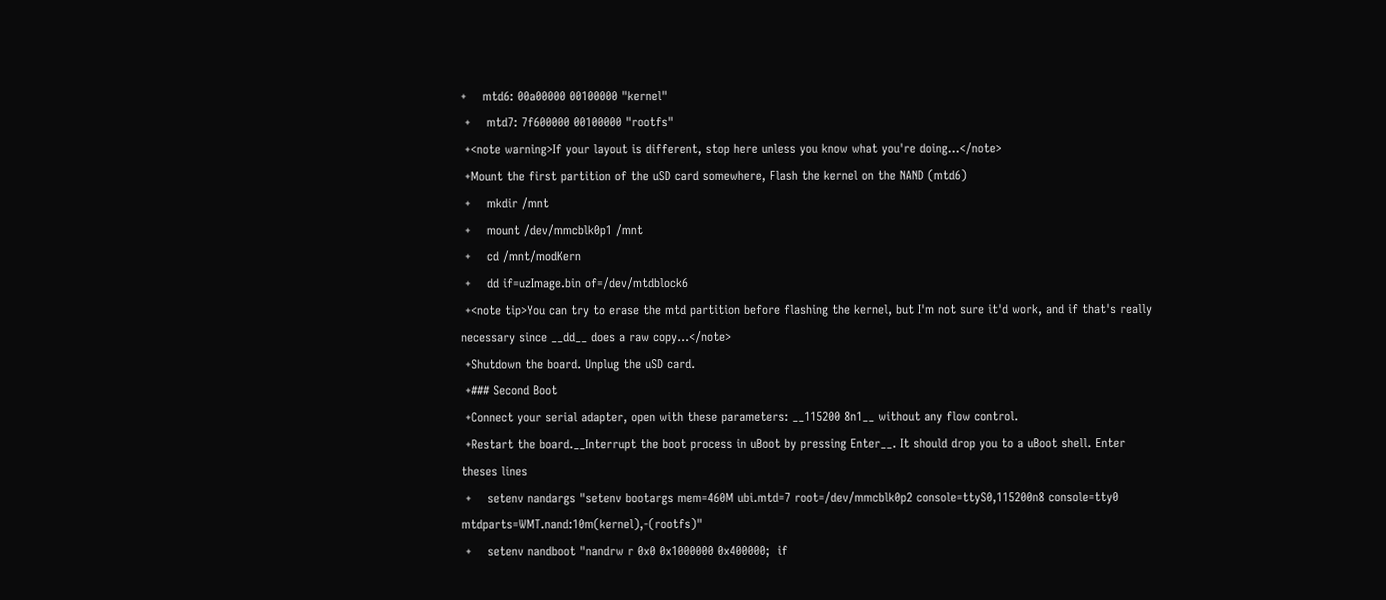+    mtd6: 00a00000 00100000 "kernel"
 +    mtd7: 7f600000 00100000 "rootfs"
 +<note warning>If your layout is different, stop here unless you know what you're doing...</note>
 +Mount the first partition of the uSD card somewhere, Flash the kernel on the NAND (mtd6)
 +    mkdir /mnt
 +    mount /dev/mmcblk0p1 /mnt
 +    cd /mnt/modKern
 +    dd if=uzImage.bin of=/dev/mtdblock6
 +<note tip>You can try to erase the mtd partition before flashing the kernel, but I'm not sure it'd work, and if that's really necessary since __dd__ does a raw copy...</note>
 +Shutdown the board. Unplug the uSD card.
 +### Second Boot
 +Connect your serial adapter, open with these parameters: __115200 8n1__ without any flow control.
 +Restart the board.__Interrupt the boot process in uBoot by pressing Enter__. It should drop you to a uBoot shell. Enter theses lines
 +    setenv nandargs "setenv bootargs mem=460M ubi.mtd=7 root=/dev/mmcblk0p2 console=ttyS0,115200n8 console=tty0 mtdparts=WMT.nand:10m(kernel),-(rootfs)"
 +    setenv nandboot "nandrw r 0x0 0x1000000 0x400000;  if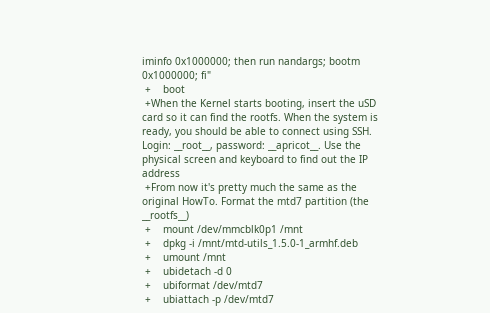iminfo 0x1000000; then run nandargs; bootm 0x1000000; fi"
 +    boot
 +When the Kernel starts booting, insert the uSD card so it can find the rootfs. When the system is ready, you should be able to connect using SSH. Login: __root__, password: __apricot__. Use the physical screen and keyboard to find out the IP address
 +From now it's pretty much the same as the original HowTo. Format the mtd7 partition (the __rootfs__)
 +    mount /dev/mmcblk0p1 /mnt
 +    dpkg -i /mnt/mtd-utils_1.5.0-1_armhf.deb
 +    umount /mnt
 +    ubidetach -d 0
 +    ubiformat /dev/mtd7
 +    ubiattach -p /dev/mtd7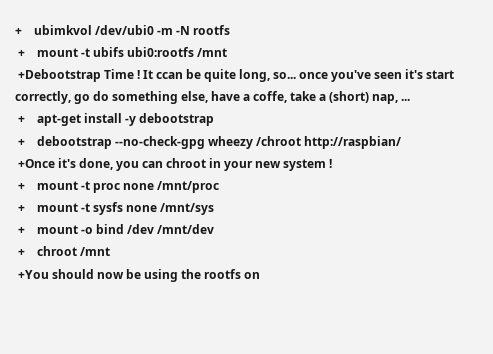+    ubimkvol /dev/ubi0 -m -N rootfs
 +    mount -t ubifs ubi0:rootfs /mnt
 +Debootstrap Time ! It ccan be quite long, so... once you've seen it's start correctly, go do something else, have a coffe, take a (short) nap, ...
 +    apt-get install -y debootstrap
 +    debootstrap --no-check-gpg wheezy /chroot http://raspbian/
 +Once it's done, you can chroot in your new system !
 +    mount -t proc none /mnt/proc
 +    mount -t sysfs none /mnt/sys
 +    mount -o bind /dev /mnt/dev
 +    chroot /mnt
 +You should now be using the rootfs on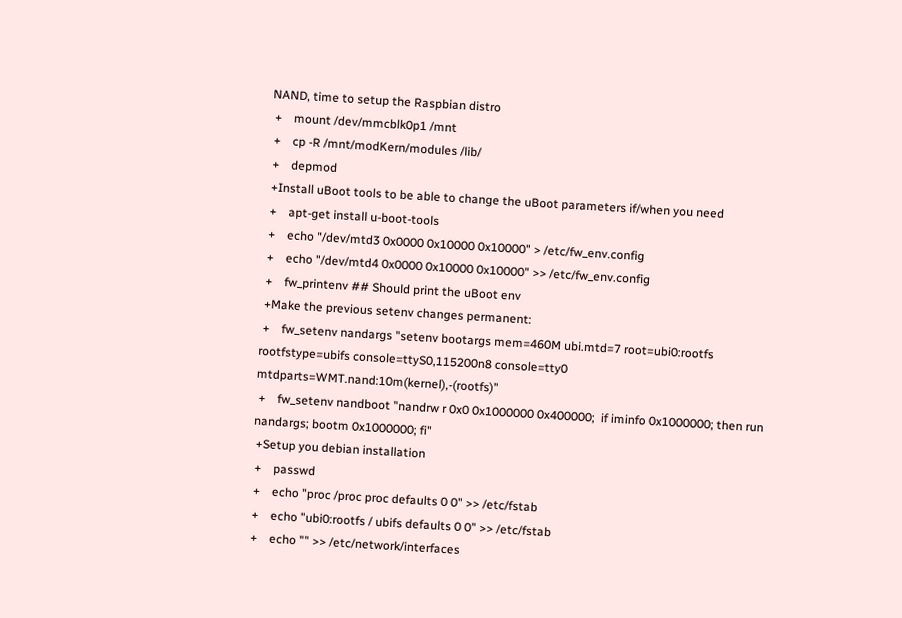NAND, time to setup the Raspbian distro
 +    mount /dev/mmcblk0p1 /mnt
 +    cp -R /mnt/modKern/modules /lib/
 +    depmod
 +Install uBoot tools to be able to change the uBoot parameters if/when you need
 +    apt-get install u-boot-tools
 +    echo "/dev/mtd3 0x0000 0x10000 0x10000" > /etc/fw_env.config
 +    echo "/dev/mtd4 0x0000 0x10000 0x10000" >> /etc/fw_env.config
 +    fw_printenv ## Should print the uBoot env
 +Make the previous setenv changes permanent:
 +    fw_setenv nandargs "setenv bootargs mem=460M ubi.mtd=7 root=ubi0:rootfs rootfstype=ubifs console=ttyS0,115200n8 console=tty0 mtdparts=WMT.nand:10m(kernel),-(rootfs)"
 +    fw_setenv nandboot "nandrw r 0x0 0x1000000 0x400000;  if iminfo 0x1000000; then run nandargs; bootm 0x1000000; fi"
 +Setup you debian installation
 +    passwd
 +    echo "proc /proc proc defaults 0 0" >> /etc/fstab
 +    echo "ubi0:rootfs / ubifs defaults 0 0" >> /etc/fstab
 +    echo "" >> /etc/network/interfaces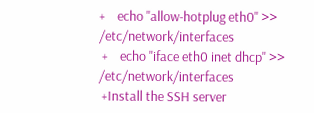+    echo "allow-hotplug eth0" >> /etc/network/interfaces
 +    echo "iface eth0 inet dhcp" >> /etc/network/interfaces
 +Install the SSH server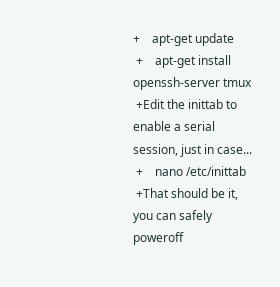+    apt-get update
 +    apt-get install openssh-server tmux
 +Edit the inittab to enable a serial session, just in case...
 +    nano /etc/inittab
 +That should be it, you can safely poweroff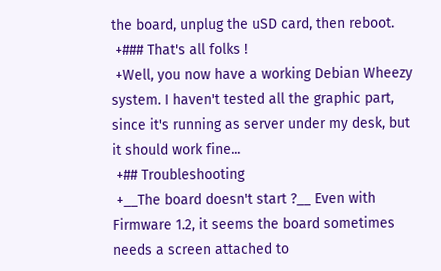the board, unplug the uSD card, then reboot.
 +### That's all folks !
 +Well, you now have a working Debian Wheezy system. I haven't tested all the graphic part, since it's running as server under my desk, but it should work fine...
 +## Troubleshooting
 +__The board doesn't start ?__ Even with Firmware 1.2, it seems the board sometimes needs a screen attached to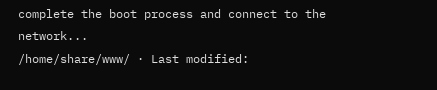complete the boot process and connect to the network...
/home/share/www/ · Last modified: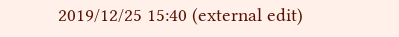2019/12/25 15:40 (external edit)